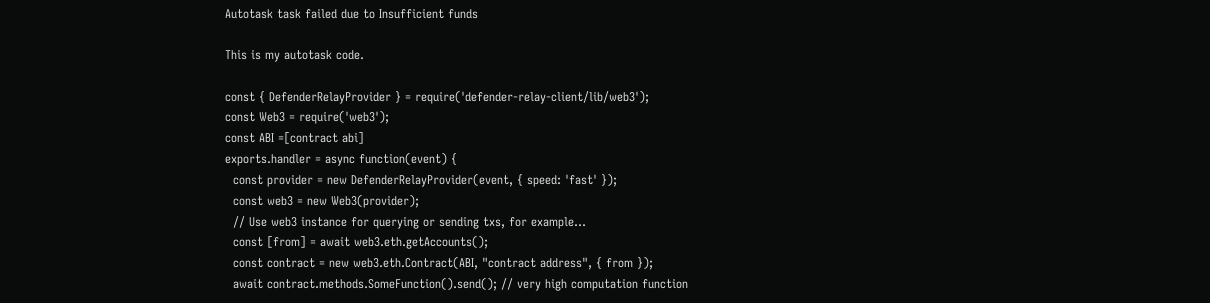Autotask task failed due to Insufficient funds

This is my autotask code.

const { DefenderRelayProvider } = require('defender-relay-client/lib/web3');
const Web3 = require('web3');
const ABI =[contract abi]
exports.handler = async function(event) {
  const provider = new DefenderRelayProvider(event, { speed: 'fast' });
  const web3 = new Web3(provider);
  // Use web3 instance for querying or sending txs, for example...
  const [from] = await web3.eth.getAccounts();
  const contract = new web3.eth.Contract(ABI, "contract address", { from });
  await contract.methods.SomeFunction().send(); // very high computation function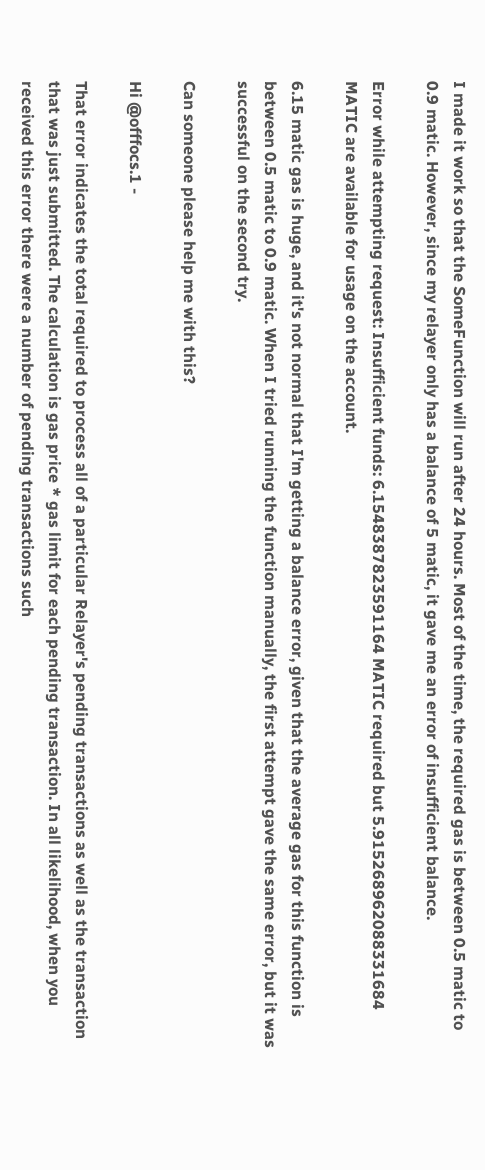I made it work so that the SomeFunction will run after 24 hours. Most of the time, the required gas is between 0.5 matic to 0.9 matic. However, since my relayer only has a balance of 5 matic, it gave me an error of insufficient balance.

Error while attempting request: Insufficient funds: 6.1548387823591164 MATIC required but 5.915268962088331684 MATIC are available for usage on the account.

6.15 matic gas is huge, and it's not normal that I'm getting a balance error, given that the average gas for this function is between 0.5 matic to 0.9 matic. When I tried running the function manually, the first attempt gave the same error, but it was successful on the second try.

Can someone please help me with this?

Hi @offfocs.1 -

That error indicates the total required to process all of a particular Relayer's pending transactions as well as the transaction that was just submitted. The calculation is gas price * gas limit for each pending transaction. In all likelihood, when you received this error there were a number of pending transactions such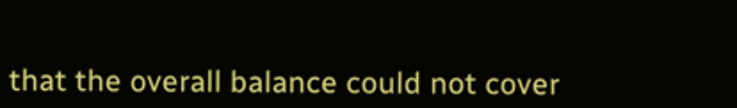that the overall balance could not cover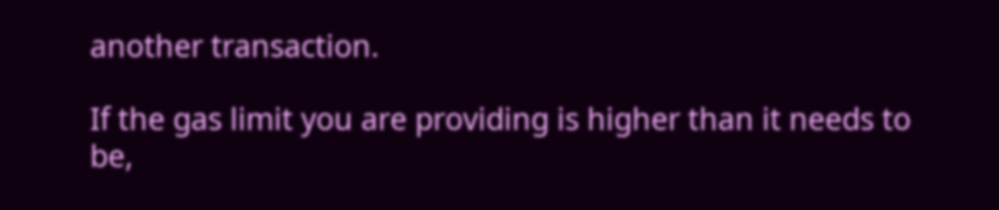another transaction.

If the gas limit you are providing is higher than it needs to be,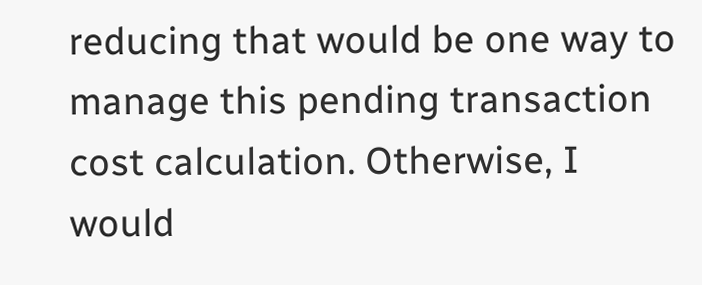reducing that would be one way to manage this pending transaction cost calculation. Otherwise, I would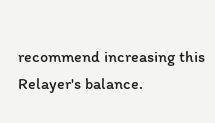recommend increasing this Relayer's balance.